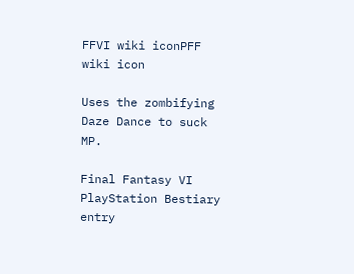FFVI wiki iconPFF wiki icon

Uses the zombifying Daze Dance to suck MP.

Final Fantasy VI PlayStation Bestiary entry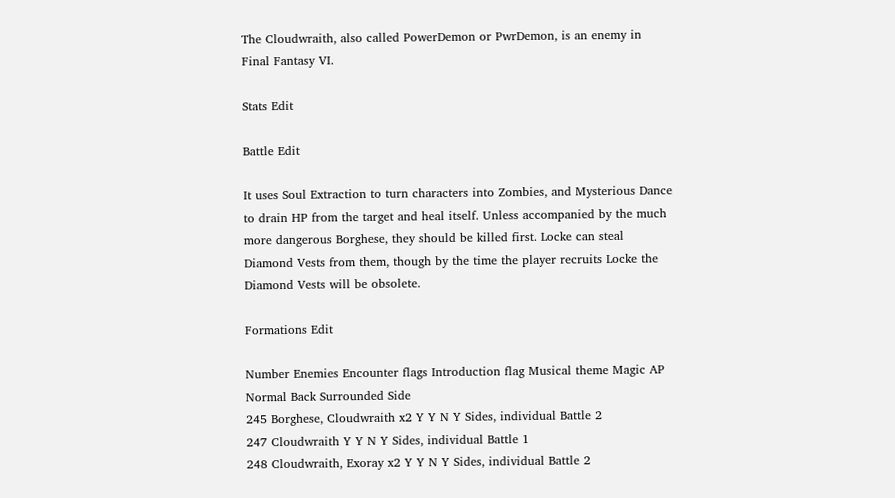The Cloudwraith, also called PowerDemon or PwrDemon, is an enemy in Final Fantasy VI.

Stats Edit

Battle Edit

It uses Soul Extraction to turn characters into Zombies, and Mysterious Dance to drain HP from the target and heal itself. Unless accompanied by the much more dangerous Borghese, they should be killed first. Locke can steal Diamond Vests from them, though by the time the player recruits Locke the Diamond Vests will be obsolete.

Formations Edit

Number Enemies Encounter flags Introduction flag Musical theme Magic AP
Normal Back Surrounded Side
245 Borghese, Cloudwraith x2 Y Y N Y Sides, individual Battle 2
247 Cloudwraith Y Y N Y Sides, individual Battle 1
248 Cloudwraith, Exoray x2 Y Y N Y Sides, individual Battle 2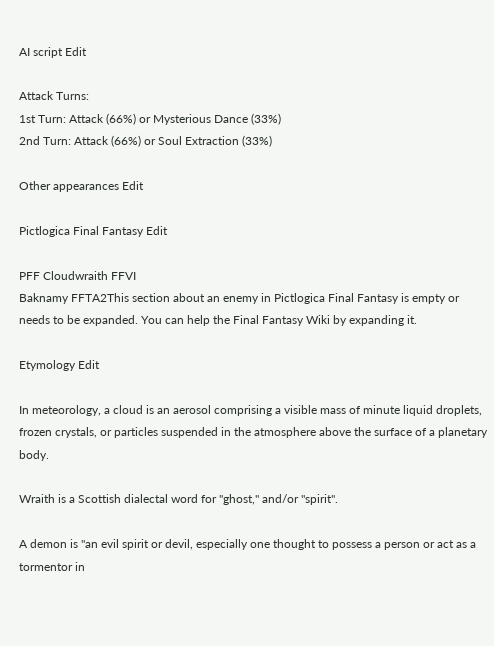AI script Edit

Attack Turns:
1st Turn: Attack (66%) or Mysterious Dance (33%)
2nd Turn: Attack (66%) or Soul Extraction (33%)

Other appearances Edit

Pictlogica Final Fantasy Edit

PFF Cloudwraith FFVI
Baknamy FFTA2This section about an enemy in Pictlogica Final Fantasy is empty or needs to be expanded. You can help the Final Fantasy Wiki by expanding it.

Etymology Edit

In meteorology, a cloud is an aerosol comprising a visible mass of minute liquid droplets, frozen crystals, or particles suspended in the atmosphere above the surface of a planetary body.

Wraith is a Scottish dialectal word for "ghost," and/or "spirit".

A demon is "an evil spirit or devil, especially one thought to possess a person or act as a tormentor in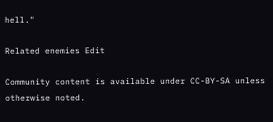hell."

Related enemies Edit

Community content is available under CC-BY-SA unless otherwise noted.